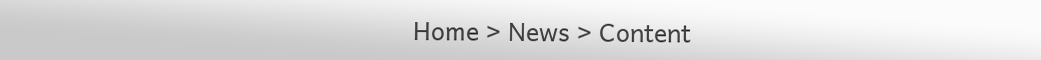Home > News > Content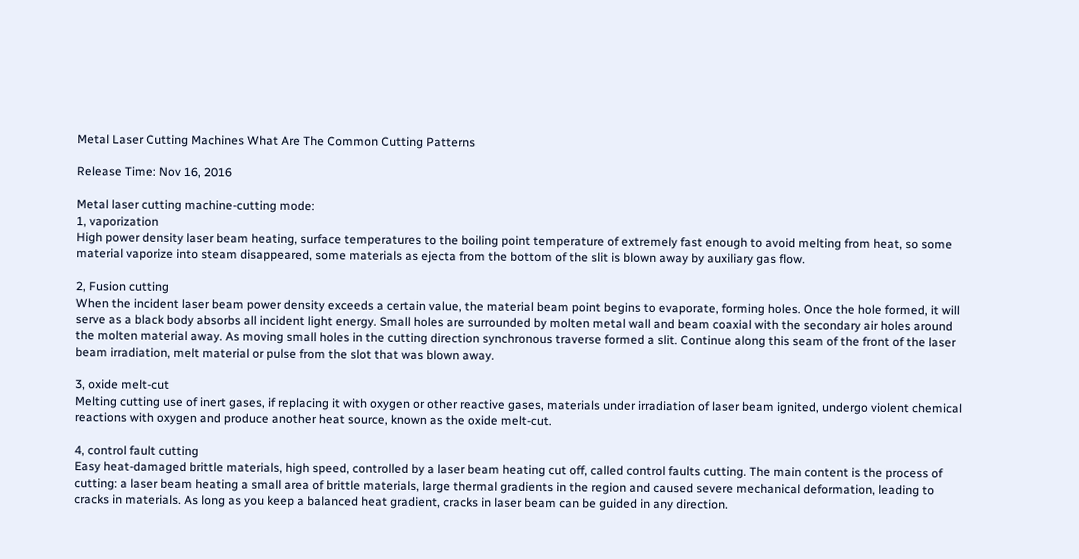Metal Laser Cutting Machines What Are The Common Cutting Patterns

Release Time: Nov 16, 2016

Metal laser cutting machine-cutting mode:
1, vaporization
High power density laser beam heating, surface temperatures to the boiling point temperature of extremely fast enough to avoid melting from heat, so some material vaporize into steam disappeared, some materials as ejecta from the bottom of the slit is blown away by auxiliary gas flow.

2, Fusion cutting
When the incident laser beam power density exceeds a certain value, the material beam point begins to evaporate, forming holes. Once the hole formed, it will serve as a black body absorbs all incident light energy. Small holes are surrounded by molten metal wall and beam coaxial with the secondary air holes around the molten material away. As moving small holes in the cutting direction synchronous traverse formed a slit. Continue along this seam of the front of the laser beam irradiation, melt material or pulse from the slot that was blown away.

3, oxide melt-cut
Melting cutting use of inert gases, if replacing it with oxygen or other reactive gases, materials under irradiation of laser beam ignited, undergo violent chemical reactions with oxygen and produce another heat source, known as the oxide melt-cut.

4, control fault cutting
Easy heat-damaged brittle materials, high speed, controlled by a laser beam heating cut off, called control faults cutting. The main content is the process of cutting: a laser beam heating a small area of brittle materials, large thermal gradients in the region and caused severe mechanical deformation, leading to cracks in materials. As long as you keep a balanced heat gradient, cracks in laser beam can be guided in any direction.